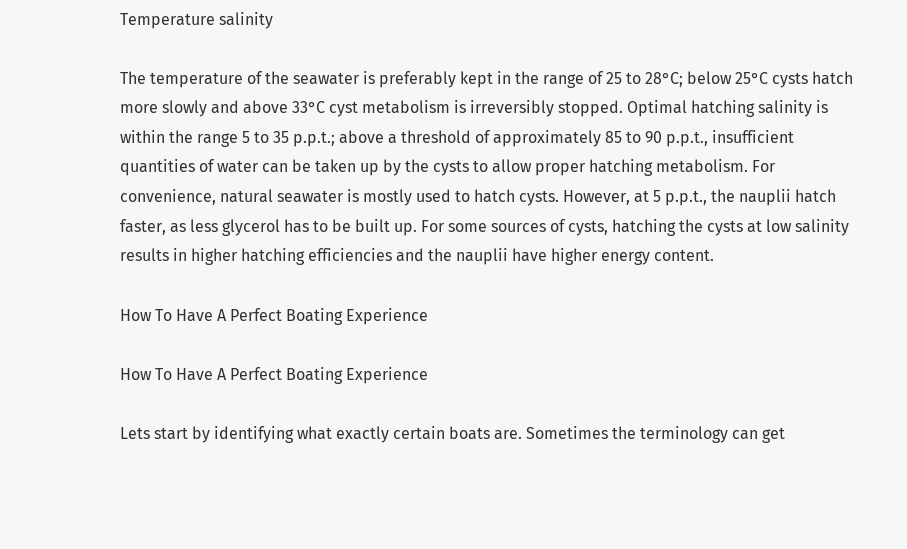Temperature salinity

The temperature of the seawater is preferably kept in the range of 25 to 28°C; below 25°C cysts hatch more slowly and above 33°C cyst metabolism is irreversibly stopped. Optimal hatching salinity is within the range 5 to 35 p.p.t.; above a threshold of approximately 85 to 90 p.p.t., insufficient quantities of water can be taken up by the cysts to allow proper hatching metabolism. For convenience, natural seawater is mostly used to hatch cysts. However, at 5 p.p.t., the nauplii hatch faster, as less glycerol has to be built up. For some sources of cysts, hatching the cysts at low salinity results in higher hatching efficiencies and the nauplii have higher energy content.

How To Have A Perfect Boating Experience

How To Have A Perfect Boating Experience

Lets start by identifying what exactly certain boats are. Sometimes the terminology can get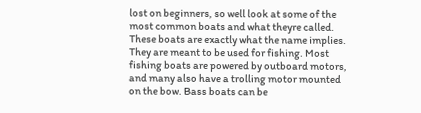lost on beginners, so well look at some of the most common boats and what theyre called. These boats are exactly what the name implies. They are meant to be used for fishing. Most fishing boats are powered by outboard motors, and many also have a trolling motor mounted on the bow. Bass boats can be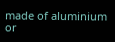made of aluminium or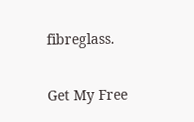fibreglass.

Get My Free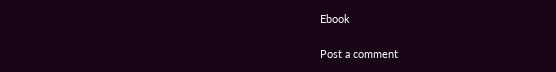Ebook

Post a comment